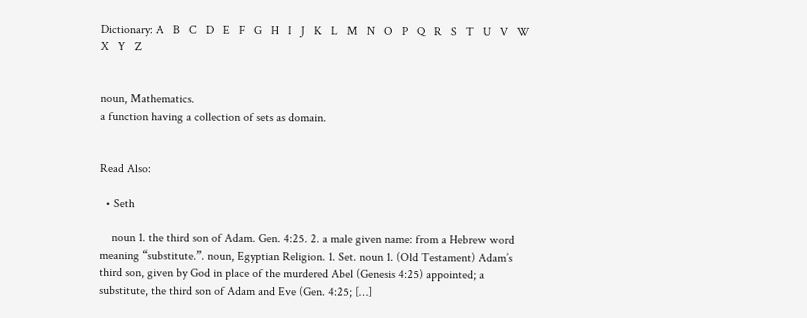Dictionary: A   B   C   D   E   F   G   H   I   J   K   L   M   N   O   P   Q   R   S   T   U   V   W   X   Y   Z


noun, Mathematics.
a function having a collection of sets as domain.


Read Also:

  • Seth

    noun 1. the third son of Adam. Gen. 4:25. 2. a male given name: from a Hebrew word meaning “substitute.”. noun, Egyptian Religion. 1. Set. noun 1. (Old Testament) Adam’s third son, given by God in place of the murdered Abel (Genesis 4:25) appointed; a substitute, the third son of Adam and Eve (Gen. 4:25; […]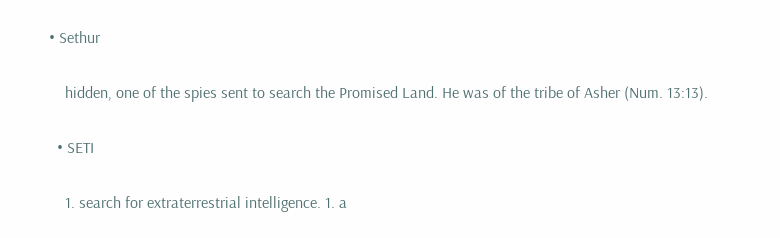• Sethur

    hidden, one of the spies sent to search the Promised Land. He was of the tribe of Asher (Num. 13:13).

  • SETI

    1. search for extraterrestrial intelligence. 1. a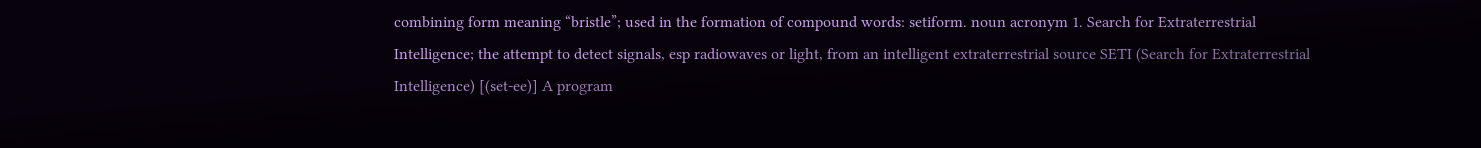combining form meaning “bristle”; used in the formation of compound words: setiform. noun acronym 1. Search for Extraterrestrial Intelligence; the attempt to detect signals, esp radiowaves or light, from an intelligent extraterrestrial source SETI (Search for Extraterrestrial Intelligence) [(set-ee)] A program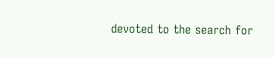devoted to the search for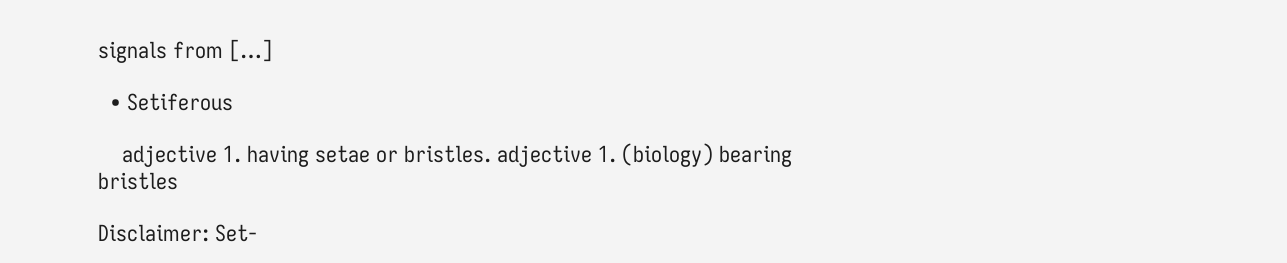signals from […]

  • Setiferous

    adjective 1. having setae or bristles. adjective 1. (biology) bearing bristles

Disclaimer: Set-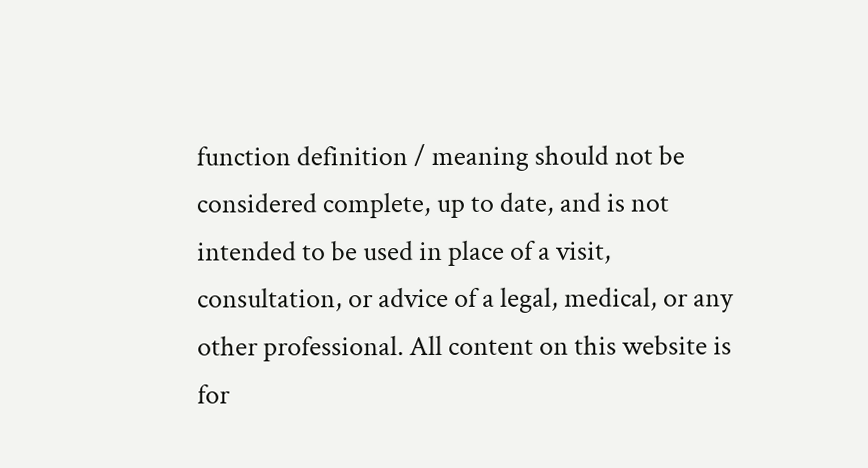function definition / meaning should not be considered complete, up to date, and is not intended to be used in place of a visit, consultation, or advice of a legal, medical, or any other professional. All content on this website is for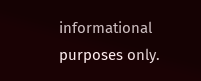informational purposes only.